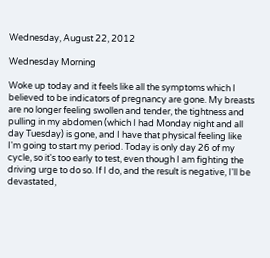Wednesday, August 22, 2012

Wednesday Morning

Woke up today and it feels like all the symptoms which I believed to be indicators of pregnancy are gone. My breasts are no longer feeling swollen and tender, the tightness and pulling in my abdomen (which I had Monday night and all day Tuesday) is gone, and I have that physical feeling like I'm going to start my period. Today is only day 26 of my cycle, so it's too early to test, even though I am fighting the driving urge to do so. If I do, and the result is negative, I'll be devastated,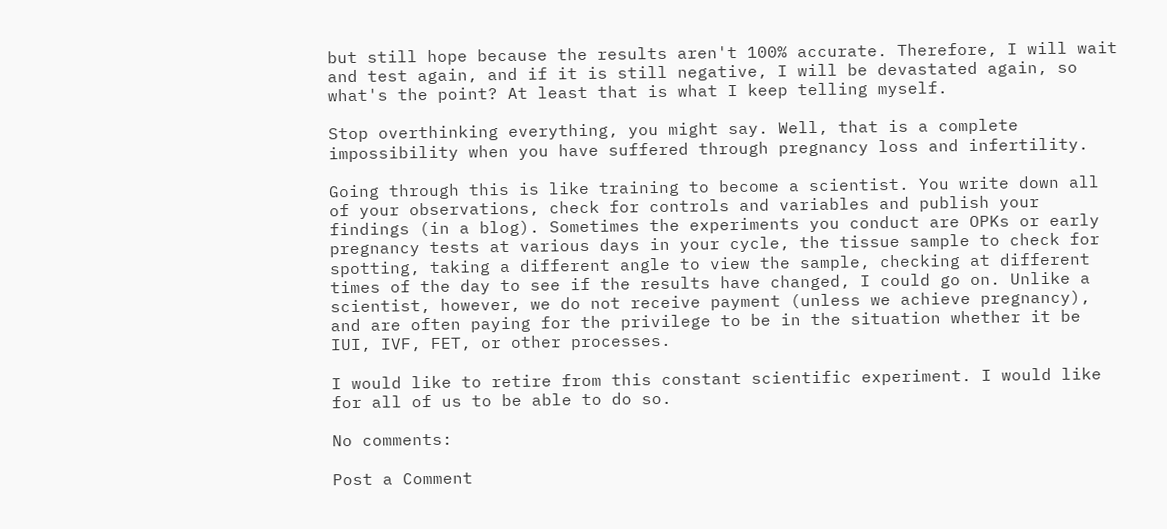but still hope because the results aren't 100% accurate. Therefore, I will wait and test again, and if it is still negative, I will be devastated again, so what's the point? At least that is what I keep telling myself.

Stop overthinking everything, you might say. Well, that is a complete impossibility when you have suffered through pregnancy loss and infertility.

Going through this is like training to become a scientist. You write down all of your observations, check for controls and variables and publish your findings (in a blog). Sometimes the experiments you conduct are OPKs or early pregnancy tests at various days in your cycle, the tissue sample to check for spotting, taking a different angle to view the sample, checking at different times of the day to see if the results have changed, I could go on. Unlike a scientist, however, we do not receive payment (unless we achieve pregnancy), and are often paying for the privilege to be in the situation whether it be IUI, IVF, FET, or other processes.

I would like to retire from this constant scientific experiment. I would like for all of us to be able to do so.

No comments:

Post a Comment